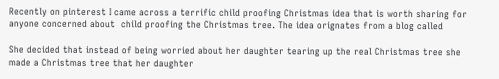Recently on pinterest I came across a terrific child proofing Christmas idea that is worth sharing for anyone concerned about  child proofing the Christmas tree. The idea orignates from a blog called

She decided that instead of being worried about her daughter tearing up the real Christmas tree she made a Christmas tree that her daughter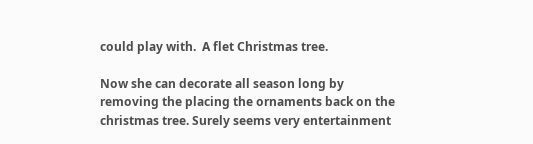could play with.  A flet Christmas tree.

Now she can decorate all season long by removing the placing the ornaments back on the christmas tree. Surely seems very entertainment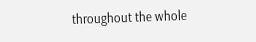throughout the whole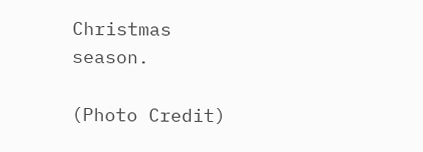Christmas season.

(Photo Credit)